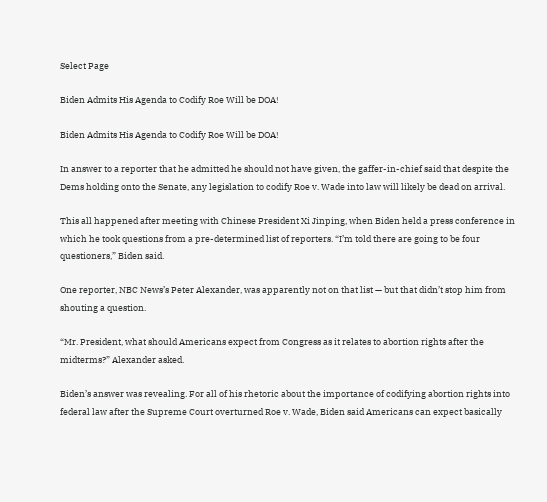Select Page

Biden Admits His Agenda to Codify Roe Will be DOA!

Biden Admits His Agenda to Codify Roe Will be DOA!

In answer to a reporter that he admitted he should not have given, the gaffer-in-chief said that despite the Dems holding onto the Senate, any legislation to codify Roe v. Wade into law will likely be dead on arrival.

This all happened after meeting with Chinese President Xi Jinping, when Biden held a press conference in which he took questions from a pre-determined list of reporters. “I’m told there are going to be four questioners,” Biden said.

One reporter, NBC News’s Peter Alexander, was apparently not on that list — but that didn’t stop him from shouting a question.

“Mr. President, what should Americans expect from Congress as it relates to abortion rights after the midterms?” Alexander asked.

Biden’s answer was revealing. For all of his rhetoric about the importance of codifying abortion rights into federal law after the Supreme Court overturned Roe v. Wade, Biden said Americans can expect basically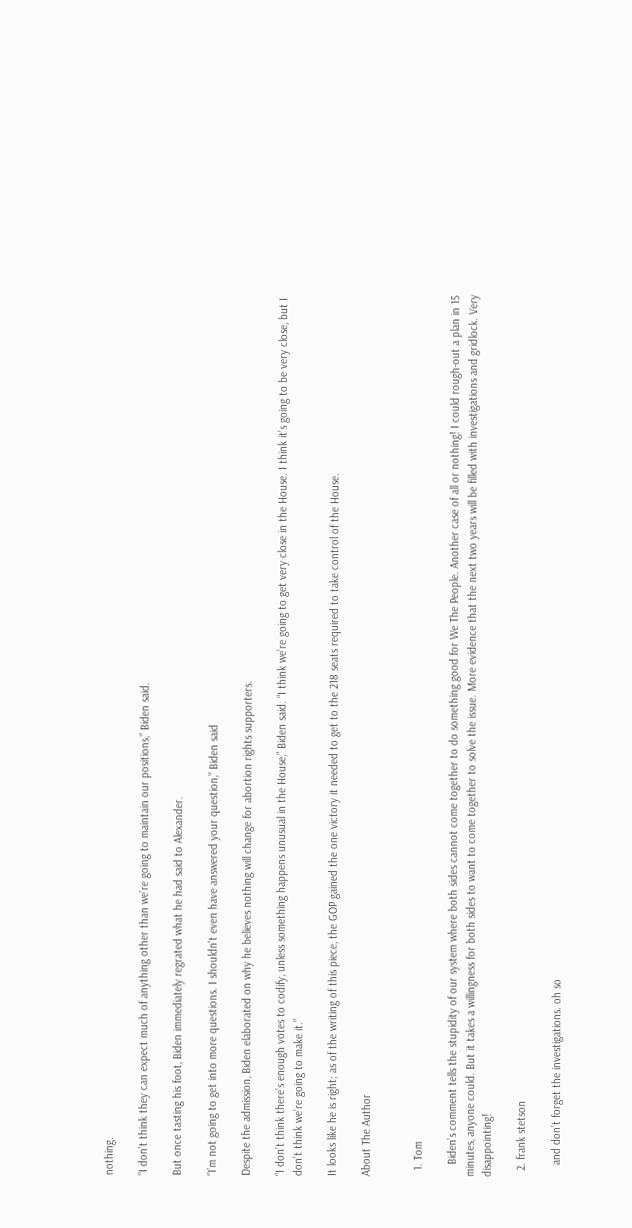nothing.

“I don’t think they can expect much of anything other than we’re going to maintain our positions,” Biden said.

But once tasting his foot, Biden immediately regrated what he had said to Alexander.

“I’m not going to get into more questions. I shouldn’t even have answered your question,” Biden said

Despite the admission, Biden elaborated on why he believes nothing will change for abortion rights supporters.

“I don’t think there’s enough votes to codify, unless something happens unusual in the House,” Biden said. “I think we’re going to get very close in the House. I think it’s going to be very close, but I don’t think we’re going to make it.”

It looks like he is right; as of the writing of this piece, the GOP gained the one victory it needed to get to the 218 seats required to take control of the House.

About The Author


  1. Tom

    Biden’s comment tells the stupidity of our system where both sides cannot come together to do something good for We The People. Another case of all or nothing! I could rough-out a plan in 15 minutes, anyone could. But it takes a willingness for both sides to want to come together to solve the issue. More evidence that the next two years will be filled with investigations and gridlock. Very disappointing!

  2. frank stetson

    and don’t forget the investigations. oh so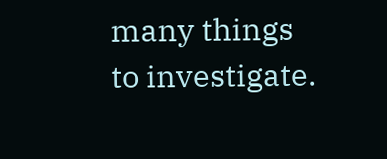many things to investigate.